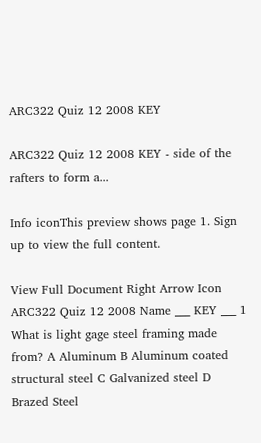ARC322 Quiz 12 2008 KEY

ARC322 Quiz 12 2008 KEY - side of the rafters to form a...

Info iconThis preview shows page 1. Sign up to view the full content.

View Full Document Right Arrow Icon
ARC322 Quiz 12 2008 Name ___ KEY ___ 1 What is light gage steel framing made from? A Aluminum B Aluminum coated structural steel C Galvanized steel D Brazed Steel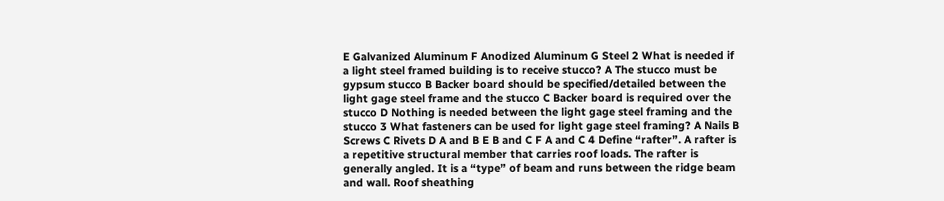E Galvanized Aluminum F Anodized Aluminum G Steel 2 What is needed if a light steel framed building is to receive stucco? A The stucco must be gypsum stucco B Backer board should be specified/detailed between the light gage steel frame and the stucco C Backer board is required over the stucco D Nothing is needed between the light gage steel framing and the stucco 3 What fasteners can be used for light gage steel framing? A Nails B Screws C Rivets D A and B E B and C F A and C 4 Define “rafter”. A rafter is a repetitive structural member that carries roof loads. The rafter is generally angled. It is a “type” of beam and runs between the ridge beam and wall. Roof sheathing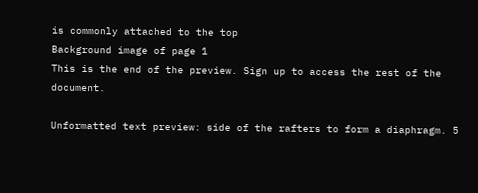is commonly attached to the top
Background image of page 1
This is the end of the preview. Sign up to access the rest of the document.

Unformatted text preview: side of the rafters to form a diaphragm. 5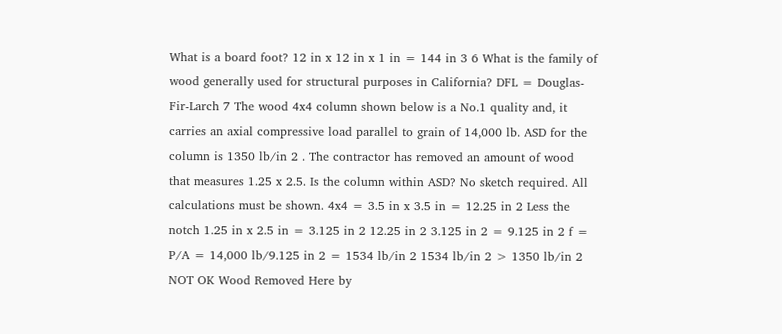What is a board foot? 12 in x 12 in x 1 in = 144 in 3 6 What is the family of wood generally used for structural purposes in California? DFL = Douglas-Fir-Larch 7 The wood 4x4 column shown below is a No.1 quality and, it carries an axial compressive load parallel to grain of 14,000 lb. ASD for the column is 1350 lb/in 2 . The contractor has removed an amount of wood that measures 1.25 x 2.5. Is the column within ASD? No sketch required. All calculations must be shown. 4x4 = 3.5 in x 3.5 in = 12.25 in 2 Less the notch 1.25 in x 2.5 in = 3.125 in 2 12.25 in 2 3.125 in 2 = 9.125 in 2 f = P/A = 14,000 lb/9.125 in 2 = 1534 lb/in 2 1534 lb/in 2 > 1350 lb/in 2 NOT OK Wood Removed Here by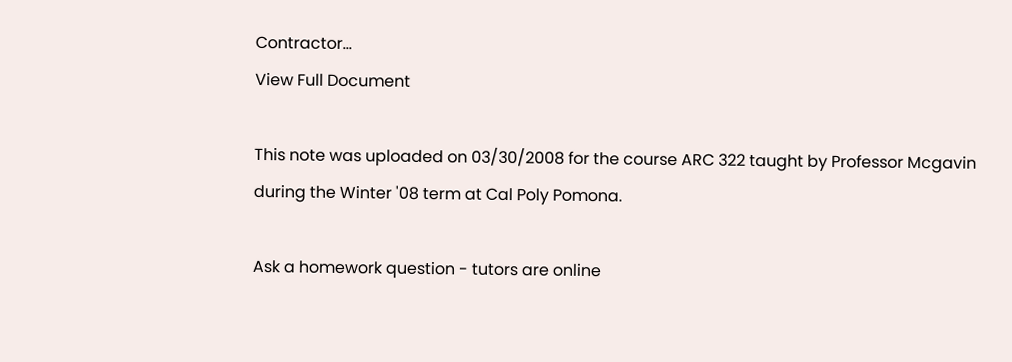Contractor...
View Full Document

This note was uploaded on 03/30/2008 for the course ARC 322 taught by Professor Mcgavin during the Winter '08 term at Cal Poly Pomona.

Ask a homework question - tutors are online